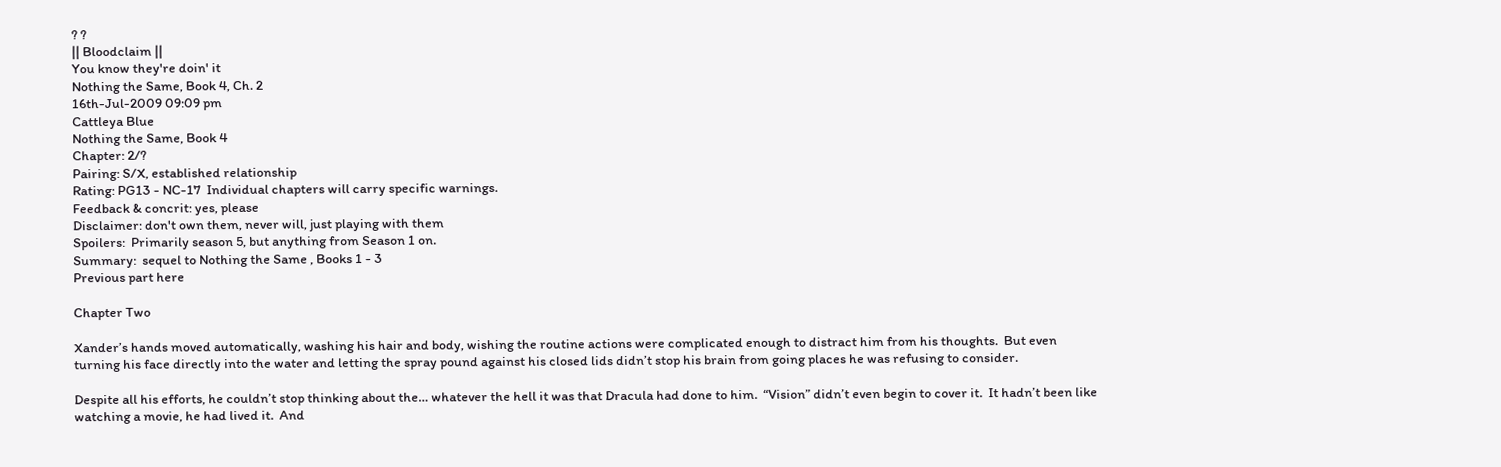? ?
|| Bloodclaim ||
You know they're doin' it
Nothing the Same, Book 4, Ch. 2
16th-Jul-2009 09:09 pm
Cattleya Blue
Nothing the Same, Book 4
Chapter: 2/?
Pairing: S/X, established relationship
Rating: PG13 - NC-17  Individual chapters will carry specific warnings.
Feedback & concrit: yes, please
Disclaimer: don't own them, never will, just playing with them
Spoilers:  Primarily season 5, but anything from Season 1 on.
Summary:  sequel to Nothing the Same , Books 1 - 3
Previous part here

Chapter Two

Xander’s hands moved automatically, washing his hair and body, wishing the routine actions were complicated enough to distract him from his thoughts.  But even turning his face directly into the water and letting the spray pound against his closed lids didn’t stop his brain from going places he was refusing to consider.

Despite all his efforts, he couldn’t stop thinking about the… whatever the hell it was that Dracula had done to him.  “Vision” didn’t even begin to cover it.  It hadn’t been like watching a movie, he had lived it.  And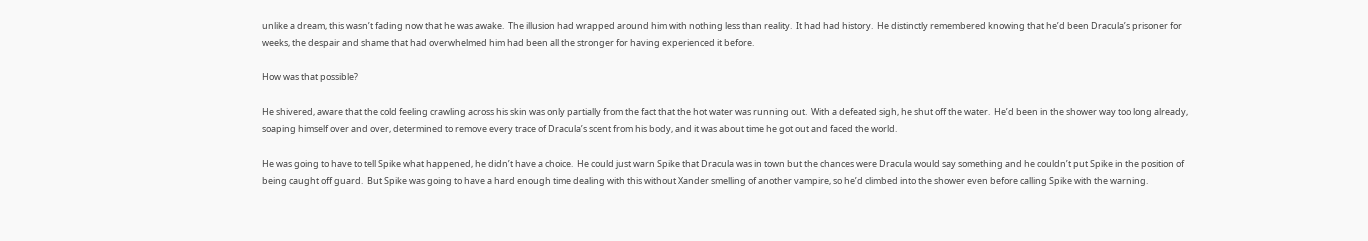unlike a dream, this wasn’t fading now that he was awake.  The illusion had wrapped around him with nothing less than reality.  It had had history.  He distinctly remembered knowing that he’d been Dracula’s prisoner for weeks, the despair and shame that had overwhelmed him had been all the stronger for having experienced it before.

How was that possible?

He shivered, aware that the cold feeling crawling across his skin was only partially from the fact that the hot water was running out.  With a defeated sigh, he shut off the water.  He’d been in the shower way too long already, soaping himself over and over, determined to remove every trace of Dracula’s scent from his body, and it was about time he got out and faced the world.

He was going to have to tell Spike what happened, he didn’t have a choice.  He could just warn Spike that Dracula was in town but the chances were Dracula would say something and he couldn’t put Spike in the position of being caught off guard.  But Spike was going to have a hard enough time dealing with this without Xander smelling of another vampire, so he’d climbed into the shower even before calling Spike with the warning.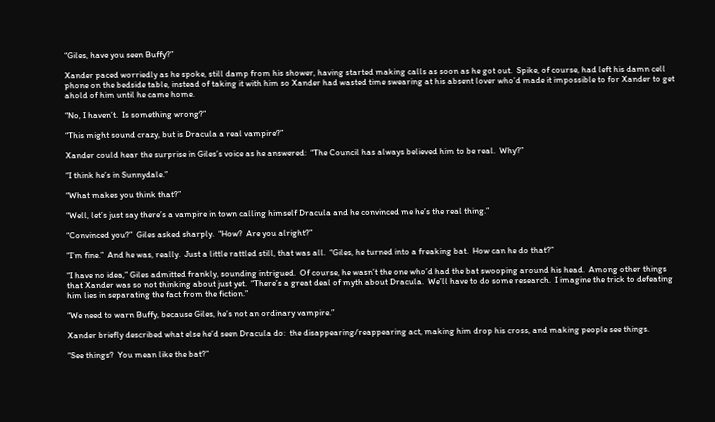“Giles, have you seen Buffy?”

Xander paced worriedly as he spoke, still damp from his shower, having started making calls as soon as he got out.  Spike, of course, had left his damn cell phone on the bedside table, instead of taking it with him so Xander had wasted time swearing at his absent lover who’d made it impossible to for Xander to get ahold of him until he came home.

“No, I haven’t.  Is something wrong?”

“This might sound crazy, but is Dracula a real vampire?”

Xander could hear the surprise in Giles’s voice as he answered:  “The Council has always believed him to be real.  Why?”

“I think he’s in Sunnydale.”

“What makes you think that?”

“Well, let’s just say there’s a vampire in town calling himself Dracula and he convinced me he’s the real thing.”

“Convinced you?”  Giles asked sharply.  “How?  Are you alright?”

“I’m fine.”  And he was, really.  Just a little rattled still, that was all.  “Giles, he turned into a freaking bat.  How can he do that?”

“I have no idea,” Giles admitted frankly, sounding intrigued.  Of course, he wasn’t the one who’d had the bat swooping around his head.  Among other things that Xander was so not thinking about just yet.  “There’s a great deal of myth about Dracula.  We’ll have to do some research.  I imagine the trick to defeating him lies in separating the fact from the fiction.”

“We need to warn Buffy, because Giles, he’s not an ordinary vampire.”

Xander briefly described what else he’d seen Dracula do:  the disappearing/reappearing act, making him drop his cross, and making people see things.

“See things?  You mean like the bat?”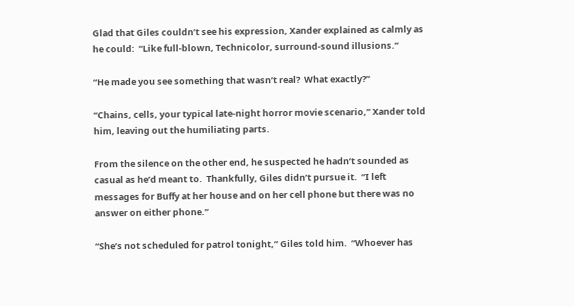Glad that Giles couldn’t see his expression, Xander explained as calmly as he could:  “Like full-blown, Technicolor, surround-sound illusions.”

“He made you see something that wasn’t real?  What exactly?”

“Chains, cells, your typical late-night horror movie scenario,” Xander told him, leaving out the humiliating parts.

From the silence on the other end, he suspected he hadn’t sounded as casual as he’d meant to.  Thankfully, Giles didn’t pursue it.  “I left messages for Buffy at her house and on her cell phone but there was no answer on either phone.”

“She’s not scheduled for patrol tonight,” Giles told him.  “Whoever has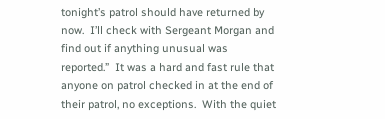tonight’s patrol should have returned by now.  I’ll check with Sergeant Morgan and find out if anything unusual was reported.”  It was a hard and fast rule that anyone on patrol checked in at the end of their patrol, no exceptions.  With the quiet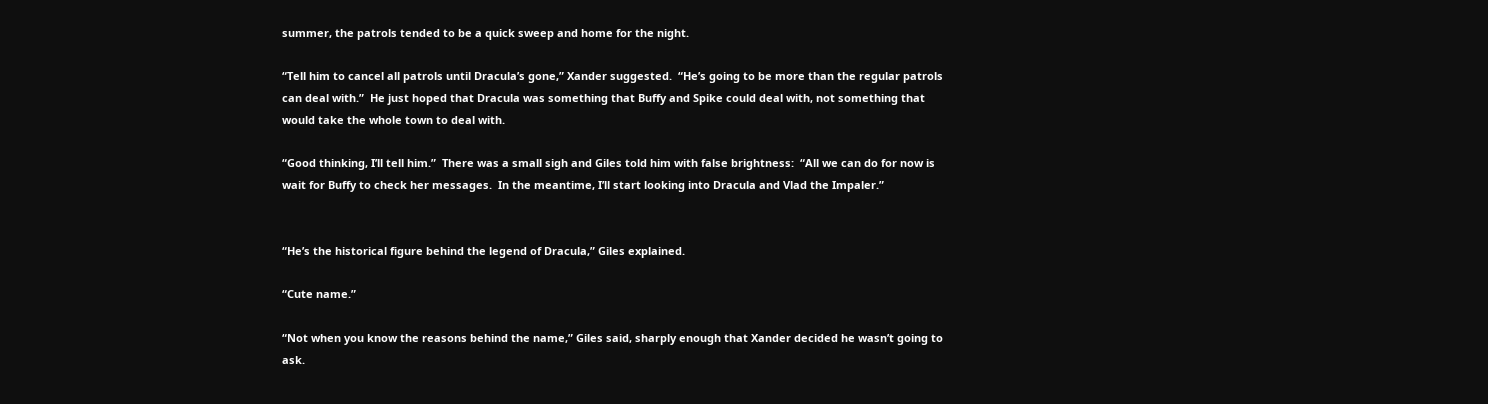summer, the patrols tended to be a quick sweep and home for the night.

“Tell him to cancel all patrols until Dracula’s gone,” Xander suggested.  “He’s going to be more than the regular patrols can deal with.”  He just hoped that Dracula was something that Buffy and Spike could deal with, not something that would take the whole town to deal with.

“Good thinking, I’ll tell him.”  There was a small sigh and Giles told him with false brightness:  “All we can do for now is wait for Buffy to check her messages.  In the meantime, I’ll start looking into Dracula and Vlad the Impaler.”


“He’s the historical figure behind the legend of Dracula,” Giles explained.

“Cute name.”

“Not when you know the reasons behind the name,” Giles said, sharply enough that Xander decided he wasn’t going to ask.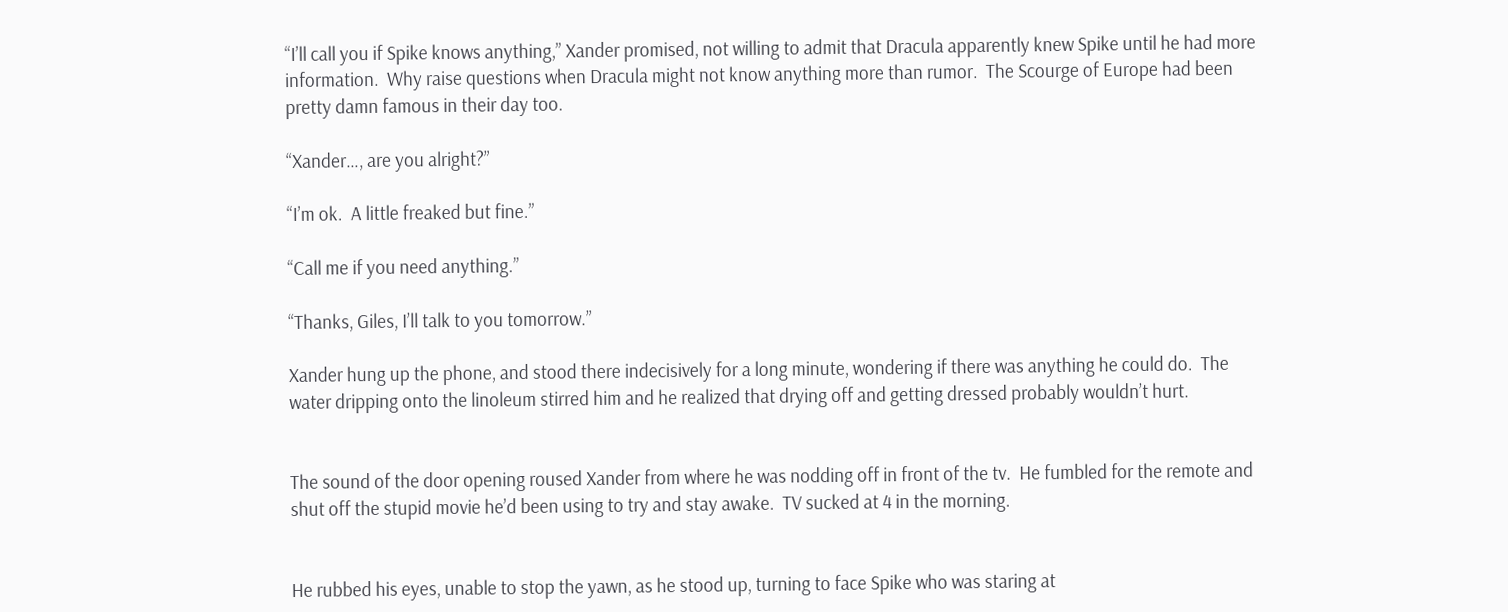“I’ll call you if Spike knows anything,” Xander promised, not willing to admit that Dracula apparently knew Spike until he had more information.  Why raise questions when Dracula might not know anything more than rumor.  The Scourge of Europe had been pretty damn famous in their day too.

“Xander…, are you alright?”

“I’m ok.  A little freaked but fine.”

“Call me if you need anything.”

“Thanks, Giles, I’ll talk to you tomorrow.”

Xander hung up the phone, and stood there indecisively for a long minute, wondering if there was anything he could do.  The water dripping onto the linoleum stirred him and he realized that drying off and getting dressed probably wouldn’t hurt.


The sound of the door opening roused Xander from where he was nodding off in front of the tv.  He fumbled for the remote and shut off the stupid movie he’d been using to try and stay awake.  TV sucked at 4 in the morning.


He rubbed his eyes, unable to stop the yawn, as he stood up, turning to face Spike who was staring at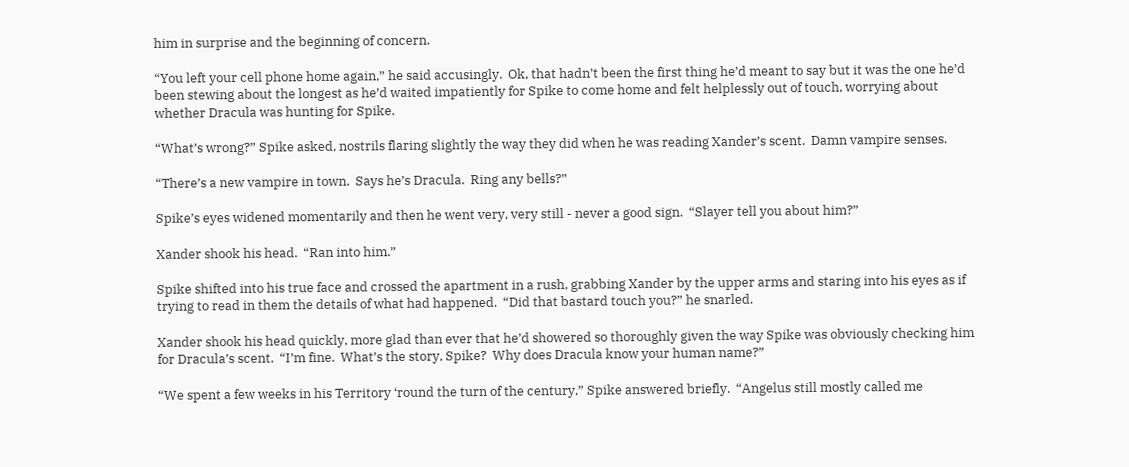him in surprise and the beginning of concern.

“You left your cell phone home again,” he said accusingly.  Ok, that hadn’t been the first thing he’d meant to say but it was the one he’d been stewing about the longest as he’d waited impatiently for Spike to come home and felt helplessly out of touch, worrying about whether Dracula was hunting for Spike.

“What’s wrong?” Spike asked, nostrils flaring slightly the way they did when he was reading Xander’s scent.  Damn vampire senses.

“There’s a new vampire in town.  Says he’s Dracula.  Ring any bells?”

Spike’s eyes widened momentarily and then he went very, very still - never a good sign.  “Slayer tell you about him?”

Xander shook his head.  “Ran into him.”

Spike shifted into his true face and crossed the apartment in a rush, grabbing Xander by the upper arms and staring into his eyes as if trying to read in them the details of what had happened.  “Did that bastard touch you?” he snarled.

Xander shook his head quickly, more glad than ever that he’d showered so thoroughly given the way Spike was obviously checking him for Dracula’s scent.  “I’m fine.  What’s the story, Spike?  Why does Dracula know your human name?”

“We spent a few weeks in his Territory ‘round the turn of the century,” Spike answered briefly.  “Angelus still mostly called me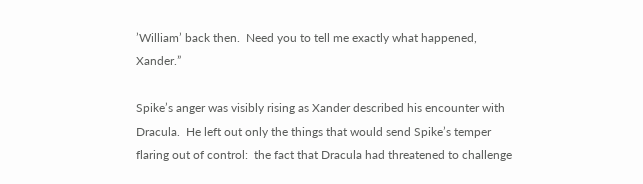’William’ back then.  Need you to tell me exactly what happened, Xander.”

Spike’s anger was visibly rising as Xander described his encounter with Dracula.  He left out only the things that would send Spike’s temper flaring out of control:  the fact that Dracula had threatened to challenge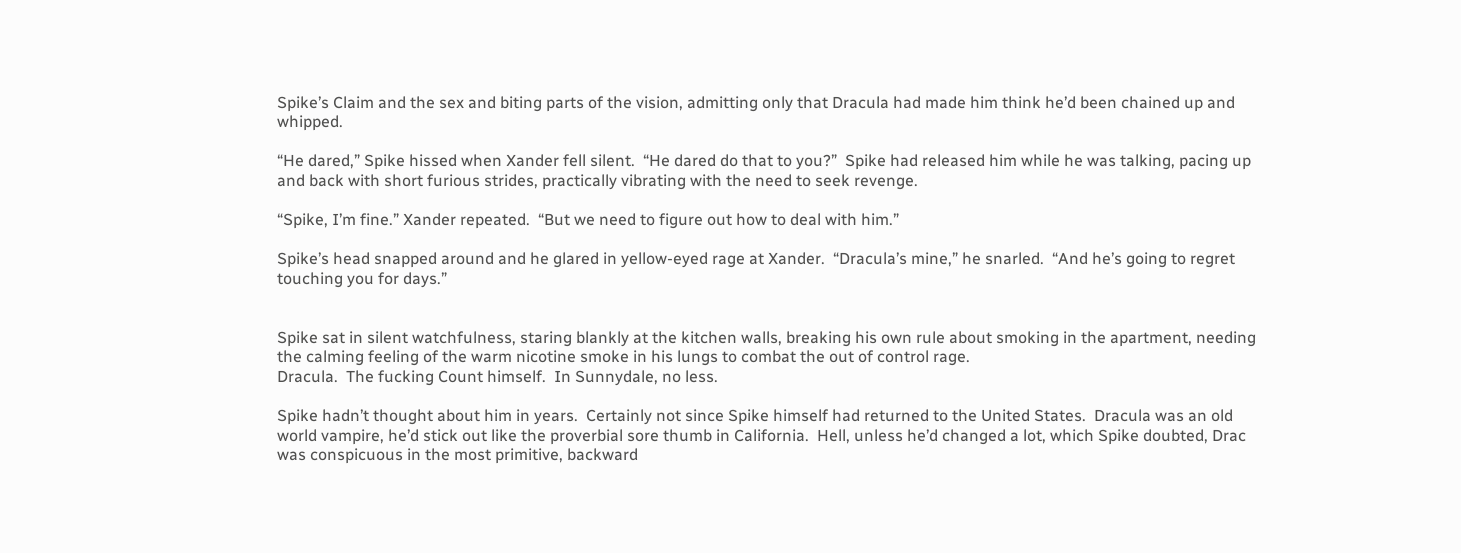Spike’s Claim and the sex and biting parts of the vision, admitting only that Dracula had made him think he’d been chained up and whipped.

“He dared,” Spike hissed when Xander fell silent.  “He dared do that to you?”  Spike had released him while he was talking, pacing up and back with short furious strides, practically vibrating with the need to seek revenge.

“Spike, I’m fine.” Xander repeated.  “But we need to figure out how to deal with him.”

Spike’s head snapped around and he glared in yellow-eyed rage at Xander.  “Dracula’s mine,” he snarled.  “And he’s going to regret touching you for days.”


Spike sat in silent watchfulness, staring blankly at the kitchen walls, breaking his own rule about smoking in the apartment, needing the calming feeling of the warm nicotine smoke in his lungs to combat the out of control rage.
Dracula.  The fucking Count himself.  In Sunnydale, no less.

Spike hadn’t thought about him in years.  Certainly not since Spike himself had returned to the United States.  Dracula was an old world vampire, he’d stick out like the proverbial sore thumb in California.  Hell, unless he’d changed a lot, which Spike doubted, Drac was conspicuous in the most primitive, backward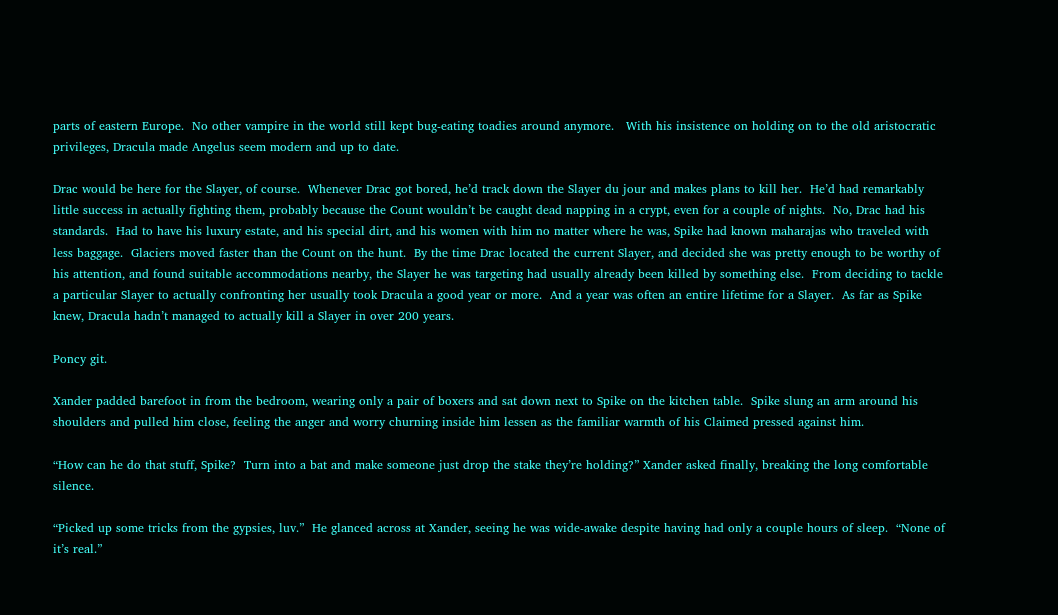parts of eastern Europe.  No other vampire in the world still kept bug-eating toadies around anymore.   With his insistence on holding on to the old aristocratic privileges, Dracula made Angelus seem modern and up to date.

Drac would be here for the Slayer, of course.  Whenever Drac got bored, he’d track down the Slayer du jour and makes plans to kill her.  He’d had remarkably little success in actually fighting them, probably because the Count wouldn’t be caught dead napping in a crypt, even for a couple of nights.  No, Drac had his standards.  Had to have his luxury estate, and his special dirt, and his women with him no matter where he was, Spike had known maharajas who traveled with less baggage.  Glaciers moved faster than the Count on the hunt.  By the time Drac located the current Slayer, and decided she was pretty enough to be worthy of his attention, and found suitable accommodations nearby, the Slayer he was targeting had usually already been killed by something else.  From deciding to tackle a particular Slayer to actually confronting her usually took Dracula a good year or more.  And a year was often an entire lifetime for a Slayer.  As far as Spike knew, Dracula hadn’t managed to actually kill a Slayer in over 200 years.

Poncy git.

Xander padded barefoot in from the bedroom, wearing only a pair of boxers and sat down next to Spike on the kitchen table.  Spike slung an arm around his shoulders and pulled him close, feeling the anger and worry churning inside him lessen as the familiar warmth of his Claimed pressed against him.

“How can he do that stuff, Spike?  Turn into a bat and make someone just drop the stake they’re holding?” Xander asked finally, breaking the long comfortable silence.

“Picked up some tricks from the gypsies, luv.”  He glanced across at Xander, seeing he was wide-awake despite having had only a couple hours of sleep.  “None of it’s real.”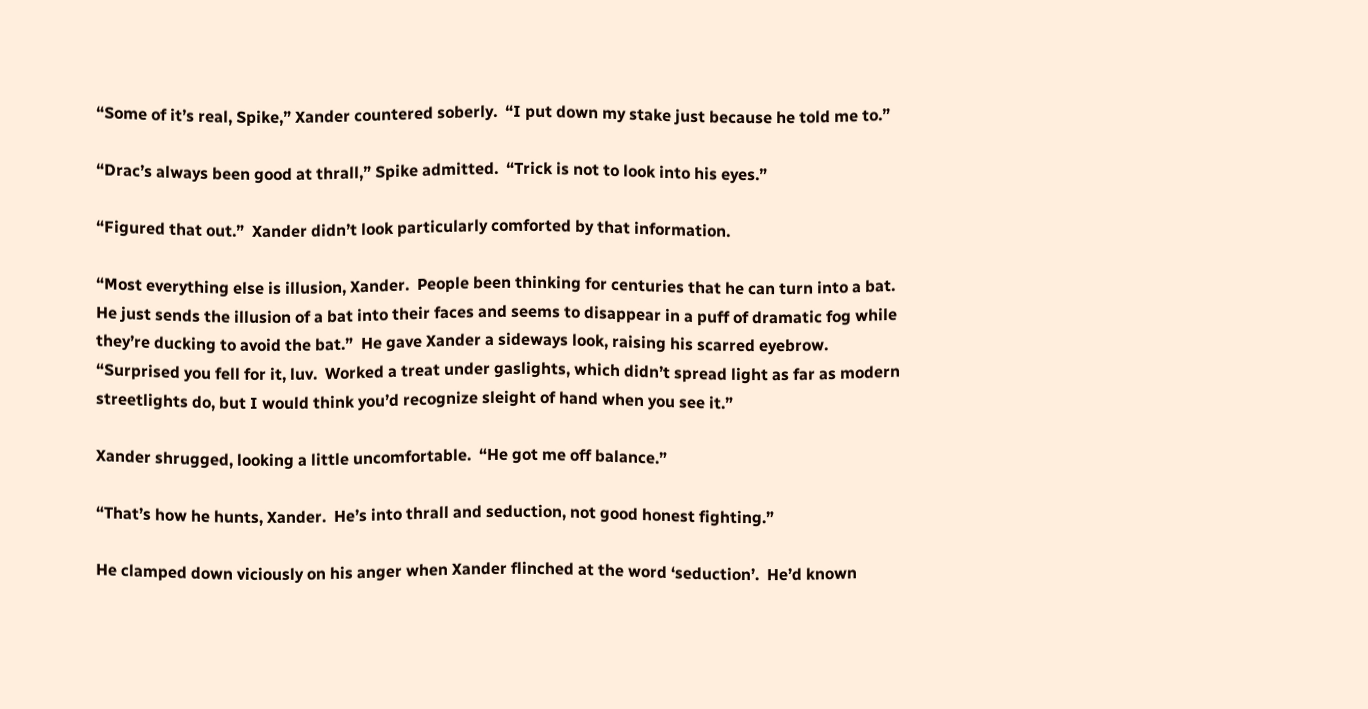“Some of it’s real, Spike,” Xander countered soberly.  “I put down my stake just because he told me to.”

“Drac’s always been good at thrall,” Spike admitted.  “Trick is not to look into his eyes.”

“Figured that out.”  Xander didn’t look particularly comforted by that information.

“Most everything else is illusion, Xander.  People been thinking for centuries that he can turn into a bat.  He just sends the illusion of a bat into their faces and seems to disappear in a puff of dramatic fog while they’re ducking to avoid the bat.”  He gave Xander a sideways look, raising his scarred eyebrow.  “Surprised you fell for it, luv.  Worked a treat under gaslights, which didn’t spread light as far as modern streetlights do, but I would think you’d recognize sleight of hand when you see it.”

Xander shrugged, looking a little uncomfortable.  “He got me off balance.”

“That’s how he hunts, Xander.  He’s into thrall and seduction, not good honest fighting.”

He clamped down viciously on his anger when Xander flinched at the word ‘seduction’.  He’d known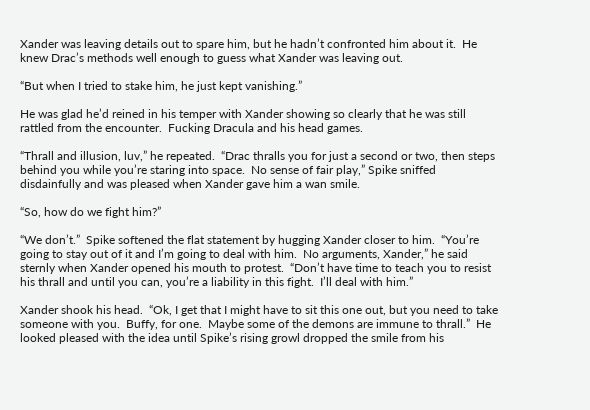Xander was leaving details out to spare him, but he hadn’t confronted him about it.  He knew Drac’s methods well enough to guess what Xander was leaving out.

“But when I tried to stake him, he just kept vanishing.”

He was glad he’d reined in his temper with Xander showing so clearly that he was still rattled from the encounter.  Fucking Dracula and his head games.

“Thrall and illusion, luv,” he repeated.  “Drac thralls you for just a second or two, then steps behind you while you’re staring into space.  No sense of fair play,” Spike sniffed disdainfully and was pleased when Xander gave him a wan smile.

“So, how do we fight him?”

“We don’t.”  Spike softened the flat statement by hugging Xander closer to him.  “You’re going to stay out of it and I’m going to deal with him.  No arguments, Xander,” he said sternly when Xander opened his mouth to protest.  “Don’t have time to teach you to resist his thrall and until you can, you’re a liability in this fight.  I’ll deal with him.”

Xander shook his head.  “Ok, I get that I might have to sit this one out, but you need to take someone with you.  Buffy, for one.  Maybe some of the demons are immune to thrall.”  He looked pleased with the idea until Spike’s rising growl dropped the smile from his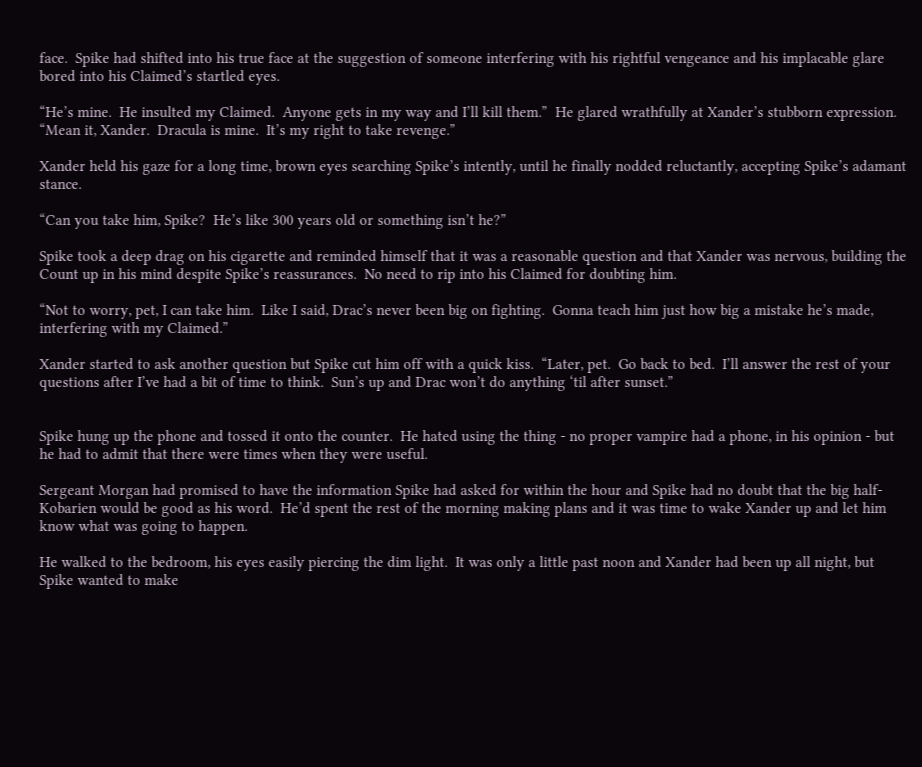face.  Spike had shifted into his true face at the suggestion of someone interfering with his rightful vengeance and his implacable glare bored into his Claimed’s startled eyes.

“He’s mine.  He insulted my Claimed.  Anyone gets in my way and I’ll kill them.”  He glared wrathfully at Xander’s stubborn expression.  “Mean it, Xander.  Dracula is mine.  It’s my right to take revenge.”

Xander held his gaze for a long time, brown eyes searching Spike’s intently, until he finally nodded reluctantly, accepting Spike’s adamant stance.

“Can you take him, Spike?  He’s like 300 years old or something isn’t he?”

Spike took a deep drag on his cigarette and reminded himself that it was a reasonable question and that Xander was nervous, building the Count up in his mind despite Spike’s reassurances.  No need to rip into his Claimed for doubting him.

“Not to worry, pet, I can take him.  Like I said, Drac’s never been big on fighting.  Gonna teach him just how big a mistake he’s made, interfering with my Claimed.”

Xander started to ask another question but Spike cut him off with a quick kiss.  “Later, pet.  Go back to bed.  I’ll answer the rest of your questions after I’ve had a bit of time to think.  Sun’s up and Drac won’t do anything ‘til after sunset.”


Spike hung up the phone and tossed it onto the counter.  He hated using the thing - no proper vampire had a phone, in his opinion - but he had to admit that there were times when they were useful.

Sergeant Morgan had promised to have the information Spike had asked for within the hour and Spike had no doubt that the big half-Kobarien would be good as his word.  He’d spent the rest of the morning making plans and it was time to wake Xander up and let him know what was going to happen.

He walked to the bedroom, his eyes easily piercing the dim light.  It was only a little past noon and Xander had been up all night, but Spike wanted to make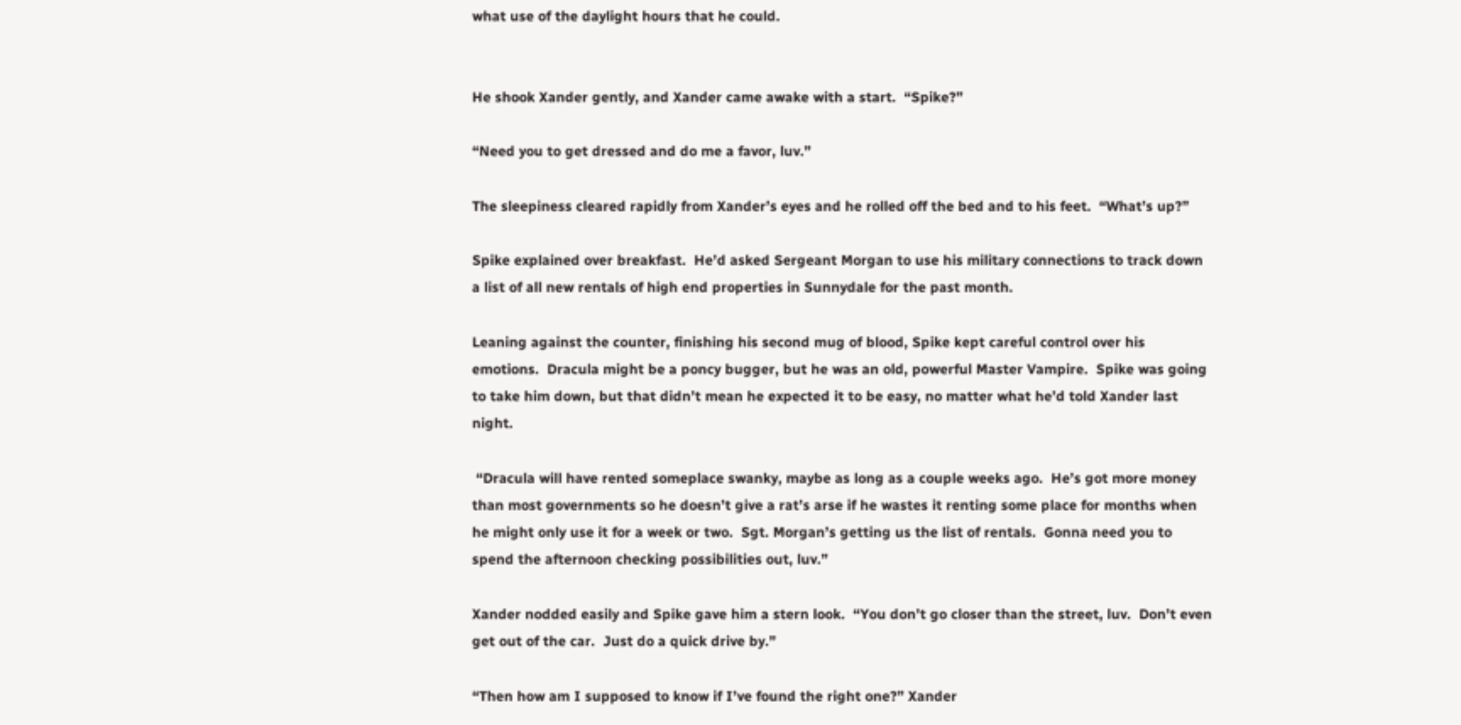what use of the daylight hours that he could.


He shook Xander gently, and Xander came awake with a start.  “Spike?”

“Need you to get dressed and do me a favor, luv.”

The sleepiness cleared rapidly from Xander’s eyes and he rolled off the bed and to his feet.  “What’s up?”

Spike explained over breakfast.  He’d asked Sergeant Morgan to use his military connections to track down a list of all new rentals of high end properties in Sunnydale for the past month.

Leaning against the counter, finishing his second mug of blood, Spike kept careful control over his emotions.  Dracula might be a poncy bugger, but he was an old, powerful Master Vampire.  Spike was going to take him down, but that didn’t mean he expected it to be easy, no matter what he’d told Xander last night.

 “Dracula will have rented someplace swanky, maybe as long as a couple weeks ago.  He’s got more money than most governments so he doesn’t give a rat’s arse if he wastes it renting some place for months when he might only use it for a week or two.  Sgt. Morgan’s getting us the list of rentals.  Gonna need you to spend the afternoon checking possibilities out, luv.”

Xander nodded easily and Spike gave him a stern look.  “You don’t go closer than the street, luv.  Don’t even get out of the car.  Just do a quick drive by.”

“Then how am I supposed to know if I’ve found the right one?” Xander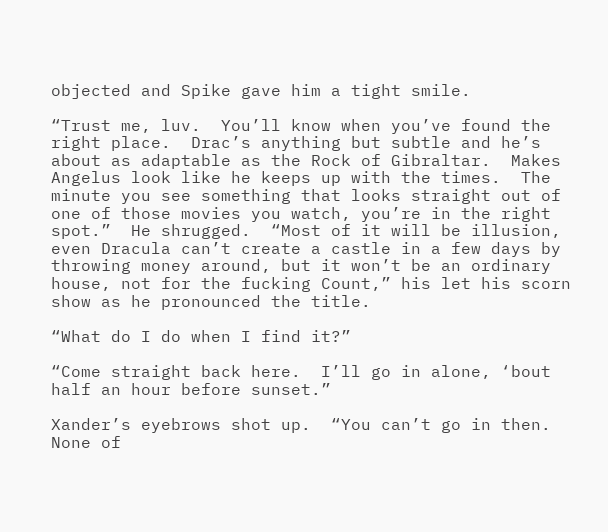objected and Spike gave him a tight smile.

“Trust me, luv.  You’ll know when you’ve found the right place.  Drac’s anything but subtle and he’s about as adaptable as the Rock of Gibraltar.  Makes Angelus look like he keeps up with the times.  The minute you see something that looks straight out of one of those movies you watch, you’re in the right spot.”  He shrugged.  “Most of it will be illusion, even Dracula can’t create a castle in a few days by throwing money around, but it won’t be an ordinary house, not for the fucking Count,” his let his scorn show as he pronounced the title.

“What do I do when I find it?”

“Come straight back here.  I’ll go in alone, ‘bout half an hour before sunset.”

Xander’s eyebrows shot up.  “You can’t go in then.  None of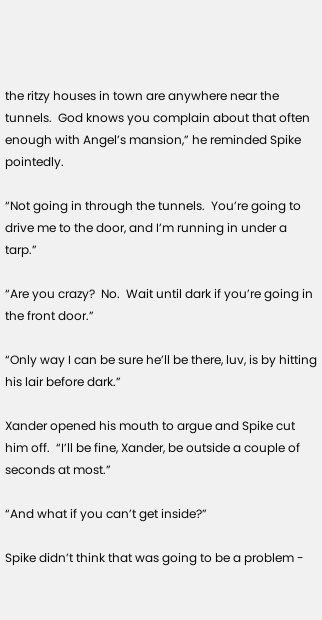the ritzy houses in town are anywhere near the tunnels.  God knows you complain about that often enough with Angel’s mansion,” he reminded Spike pointedly.

“Not going in through the tunnels.  You’re going to drive me to the door, and I’m running in under a tarp.”

“Are you crazy?  No.  Wait until dark if you’re going in the front door.”

“Only way I can be sure he’ll be there, luv, is by hitting his lair before dark.”

Xander opened his mouth to argue and Spike cut him off.  “I’ll be fine, Xander, be outside a couple of seconds at most.”

“And what if you can’t get inside?”

Spike didn’t think that was going to be a problem -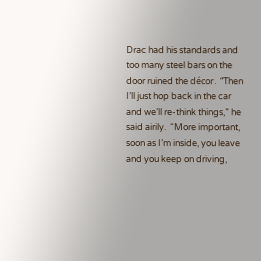Drac had his standards and too many steel bars on the door ruined the décor.  “Then I’ll just hop back in the car and we’ll re-think things,” he said airily.  “More important, soon as I’m inside, you leave and you keep on driving,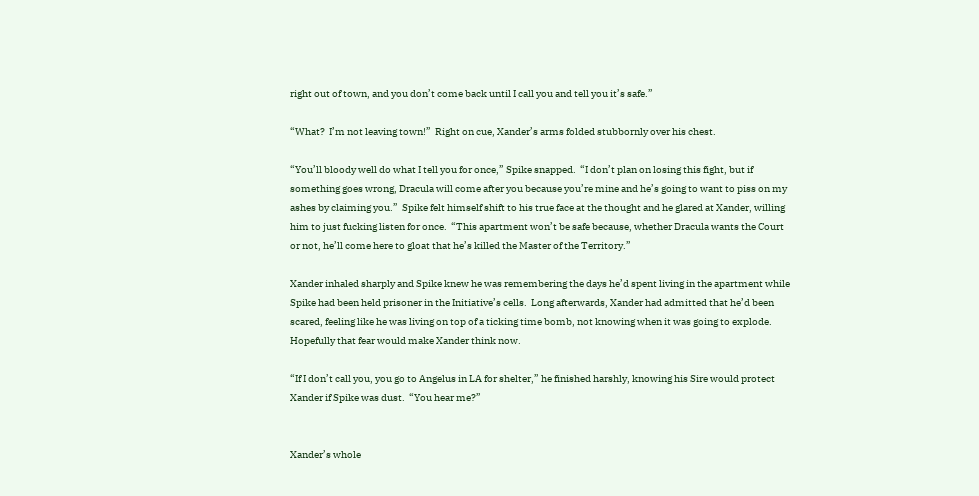right out of town, and you don’t come back until I call you and tell you it’s safe.”

“What?  I’m not leaving town!”  Right on cue, Xander’s arms folded stubbornly over his chest.

“You’ll bloody well do what I tell you for once,” Spike snapped.  “I don’t plan on losing this fight, but if something goes wrong, Dracula will come after you because you’re mine and he’s going to want to piss on my ashes by claiming you.”  Spike felt himself shift to his true face at the thought and he glared at Xander, willing him to just fucking listen for once.  “This apartment won’t be safe because, whether Dracula wants the Court or not, he’ll come here to gloat that he’s killed the Master of the Territory.”

Xander inhaled sharply and Spike knew he was remembering the days he’d spent living in the apartment while Spike had been held prisoner in the Initiative’s cells.  Long afterwards, Xander had admitted that he’d been scared, feeling like he was living on top of a ticking time bomb, not knowing when it was going to explode.  Hopefully that fear would make Xander think now.

“If I don’t call you, you go to Angelus in LA for shelter,” he finished harshly, knowing his Sire would protect Xander if Spike was dust.  “You hear me?”


Xander’s whole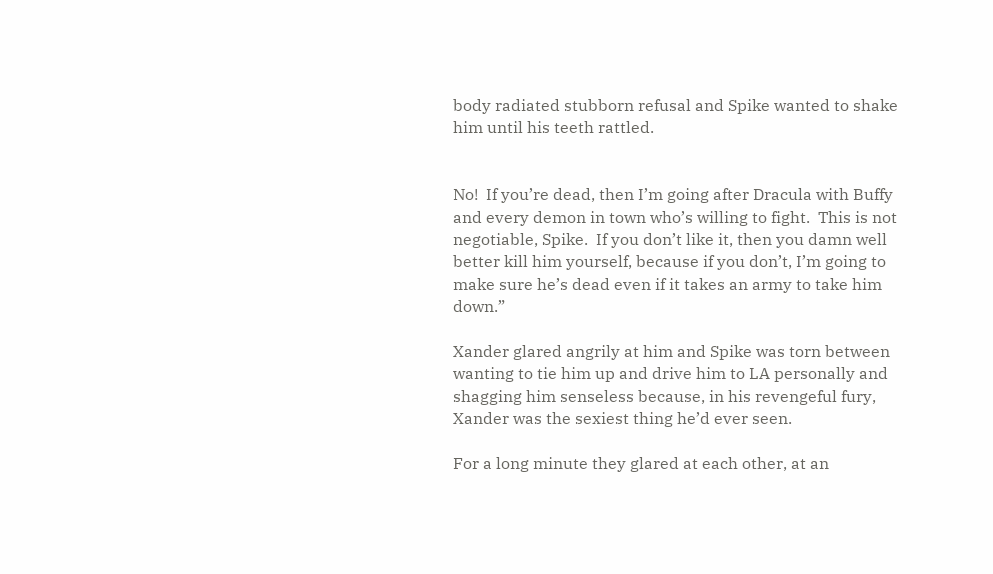body radiated stubborn refusal and Spike wanted to shake him until his teeth rattled.


No!  If you’re dead, then I’m going after Dracula with Buffy and every demon in town who’s willing to fight.  This is not negotiable, Spike.  If you don’t like it, then you damn well better kill him yourself, because if you don’t, I’m going to make sure he’s dead even if it takes an army to take him down.”

Xander glared angrily at him and Spike was torn between wanting to tie him up and drive him to LA personally and shagging him senseless because, in his revengeful fury, Xander was the sexiest thing he’d ever seen.

For a long minute they glared at each other, at an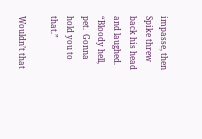impasse, then Spike threw back his head and laughed.  “Bloody hell, pet.  Gonna hold you to that.”

Wouldn’t that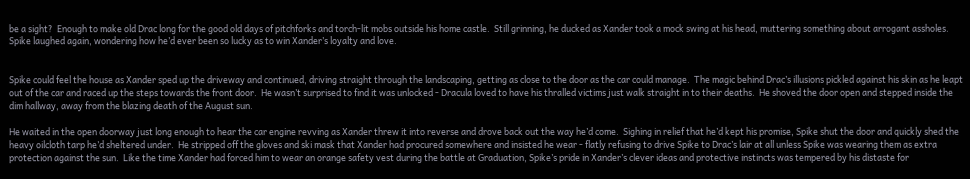be a sight?  Enough to make old Drac long for the good old days of pitchforks and torch-lit mobs outside his home castle.  Still grinning, he ducked as Xander took a mock swing at his head, muttering something about arrogant assholes.  Spike laughed again, wondering how he’d ever been so lucky as to win Xander’s loyalty and love.


Spike could feel the house as Xander sped up the driveway and continued, driving straight through the landscaping, getting as close to the door as the car could manage.  The magic behind Drac’s illusions pickled against his skin as he leapt out of the car and raced up the steps towards the front door.  He wasn’t surprised to find it was unlocked - Dracula loved to have his thralled victims just walk straight in to their deaths.  He shoved the door open and stepped inside the dim hallway, away from the blazing death of the August sun.

He waited in the open doorway just long enough to hear the car engine revving as Xander threw it into reverse and drove back out the way he’d come.  Sighing in relief that he’d kept his promise, Spike shut the door and quickly shed the heavy oilcloth tarp he’d sheltered under.  He stripped off the gloves and ski mask that Xander had procured somewhere and insisted he wear - flatly refusing to drive Spike to Drac’s lair at all unless Spike was wearing them as extra protection against the sun.  Like the time Xander had forced him to wear an orange safety vest during the battle at Graduation, Spike’s pride in Xander’s clever ideas and protective instincts was tempered by his distaste for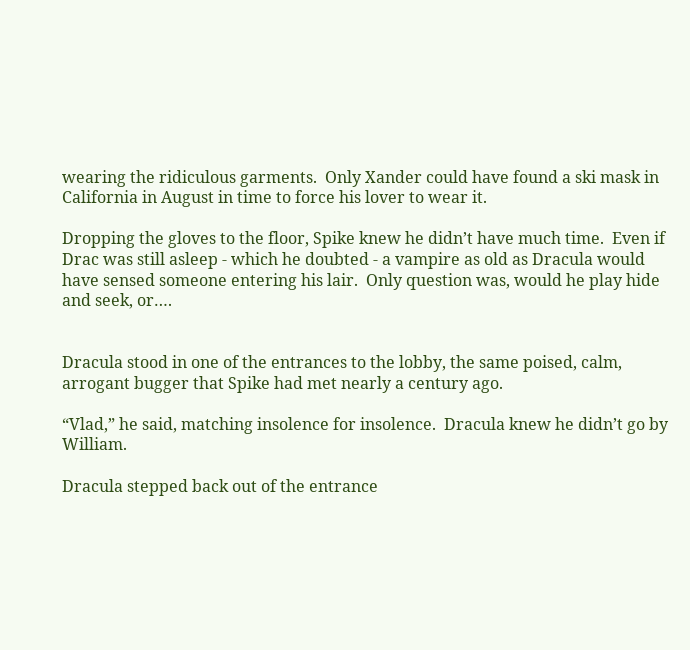wearing the ridiculous garments.  Only Xander could have found a ski mask in California in August in time to force his lover to wear it.

Dropping the gloves to the floor, Spike knew he didn’t have much time.  Even if Drac was still asleep - which he doubted - a vampire as old as Dracula would have sensed someone entering his lair.  Only question was, would he play hide and seek, or….


Dracula stood in one of the entrances to the lobby, the same poised, calm, arrogant bugger that Spike had met nearly a century ago.

“Vlad,” he said, matching insolence for insolence.  Dracula knew he didn’t go by William.

Dracula stepped back out of the entrance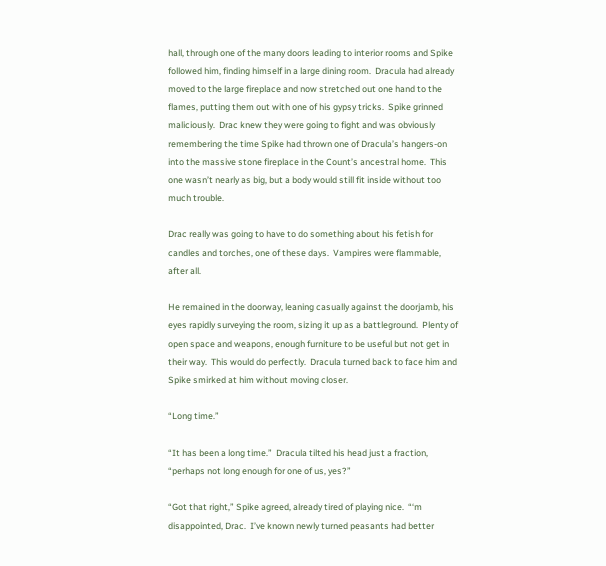hall, through one of the many doors leading to interior rooms and Spike followed him, finding himself in a large dining room.  Dracula had already moved to the large fireplace and now stretched out one hand to the flames, putting them out with one of his gypsy tricks.  Spike grinned maliciously.  Drac knew they were going to fight and was obviously remembering the time Spike had thrown one of Dracula’s hangers-on into the massive stone fireplace in the Count’s ancestral home.  This one wasn’t nearly as big, but a body would still fit inside without too much trouble.

Drac really was going to have to do something about his fetish for candles and torches, one of these days.  Vampires were flammable, after all.

He remained in the doorway, leaning casually against the doorjamb, his eyes rapidly surveying the room, sizing it up as a battleground.  Plenty of open space and weapons, enough furniture to be useful but not get in their way.  This would do perfectly.  Dracula turned back to face him and Spike smirked at him without moving closer.

“Long time.”

“It has been a long time.”  Dracula tilted his head just a fraction, “perhaps not long enough for one of us, yes?”

“Got that right,” Spike agreed, already tired of playing nice.  “‘m disappointed, Drac.  I’ve known newly turned peasants had better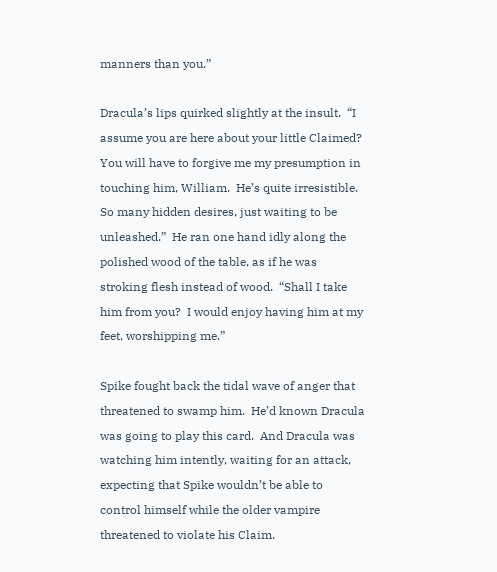manners than you.”

Dracula’s lips quirked slightly at the insult.  “I assume you are here about your little Claimed?  You will have to forgive me my presumption in touching him, William.  He’s quite irresistible.  So many hidden desires, just waiting to be unleashed.”  He ran one hand idly along the polished wood of the table, as if he was stroking flesh instead of wood.  “Shall I take him from you?  I would enjoy having him at my feet, worshipping me.”

Spike fought back the tidal wave of anger that threatened to swamp him.  He’d known Dracula was going to play this card.  And Dracula was watching him intently, waiting for an attack, expecting that Spike wouldn’t be able to control himself while the older vampire threatened to violate his Claim.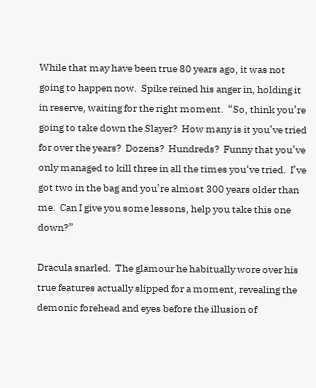While that may have been true 80 years ago, it was not going to happen now.  Spike reined his anger in, holding it in reserve, waiting for the right moment.  “So, think you’re going to take down the Slayer?  How many is it you’ve tried for over the years?  Dozens?  Hundreds?  Funny that you’ve only managed to kill three in all the times you‘ve tried.  I’ve got two in the bag and you’re almost 300 years older than me.  Can I give you some lessons, help you take this one down?”

Dracula snarled.  The glamour he habitually wore over his true features actually slipped for a moment, revealing the demonic forehead and eyes before the illusion of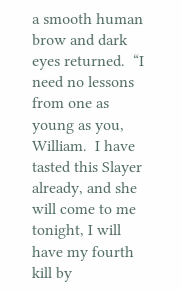a smooth human brow and dark eyes returned.  “I need no lessons from one as young as you, William.  I have tasted this Slayer already, and she will come to me tonight, I will have my fourth kill by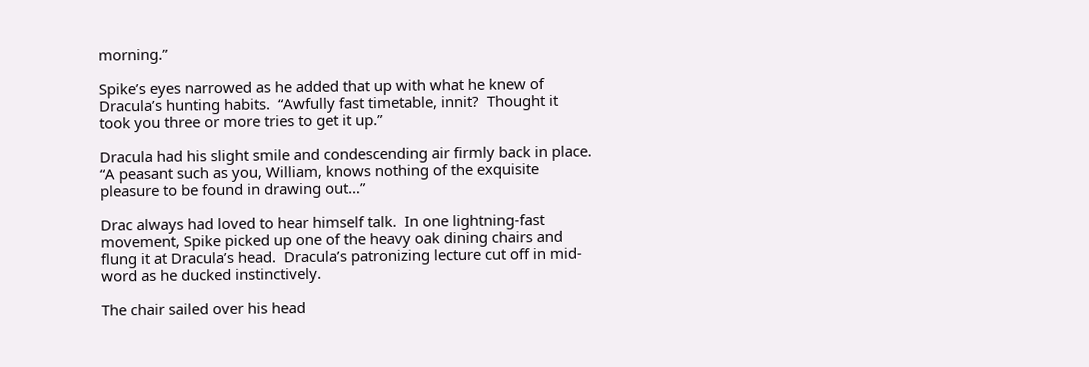morning.”

Spike’s eyes narrowed as he added that up with what he knew of Dracula’s hunting habits.  “Awfully fast timetable, innit?  Thought it took you three or more tries to get it up.”

Dracula had his slight smile and condescending air firmly back in place.  “A peasant such as you, William, knows nothing of the exquisite pleasure to be found in drawing out…”

Drac always had loved to hear himself talk.  In one lightning-fast movement, Spike picked up one of the heavy oak dining chairs and flung it at Dracula’s head.  Dracula’s patronizing lecture cut off in mid-word as he ducked instinctively.

The chair sailed over his head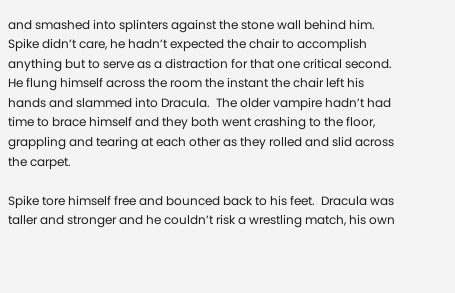and smashed into splinters against the stone wall behind him.  Spike didn’t care, he hadn’t expected the chair to accomplish anything but to serve as a distraction for that one critical second.  He flung himself across the room the instant the chair left his hands and slammed into Dracula.  The older vampire hadn’t had time to brace himself and they both went crashing to the floor, grappling and tearing at each other as they rolled and slid across the carpet.

Spike tore himself free and bounced back to his feet.  Dracula was taller and stronger and he couldn’t risk a wrestling match, his own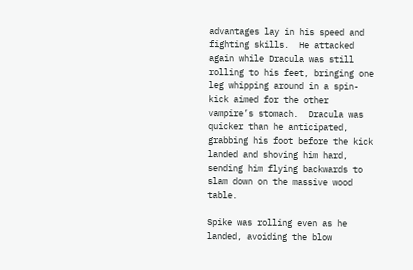advantages lay in his speed and fighting skills.  He attacked again while Dracula was still rolling to his feet, bringing one leg whipping around in a spin-kick aimed for the other vampire’s stomach.  Dracula was quicker than he anticipated, grabbing his foot before the kick landed and shoving him hard, sending him flying backwards to slam down on the massive wood table.

Spike was rolling even as he landed, avoiding the blow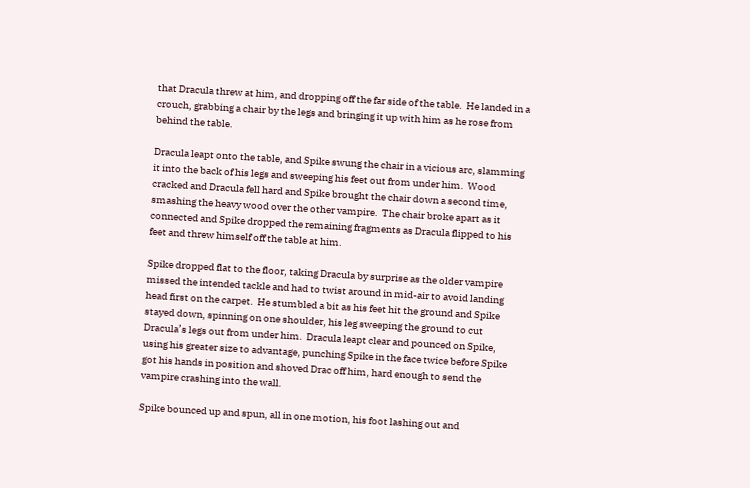that Dracula threw at him, and dropping off the far side of the table.  He landed in a crouch, grabbing a chair by the legs and bringing it up with him as he rose from behind the table.

Dracula leapt onto the table, and Spike swung the chair in a vicious arc, slamming it into the back of his legs and sweeping his feet out from under him.  Wood cracked and Dracula fell hard and Spike brought the chair down a second time, smashing the heavy wood over the other vampire.  The chair broke apart as it connected and Spike dropped the remaining fragments as Dracula flipped to his feet and threw himself off the table at him.

Spike dropped flat to the floor, taking Dracula by surprise as the older vampire missed the intended tackle and had to twist around in mid-air to avoid landing head first on the carpet.  He stumbled a bit as his feet hit the ground and Spike stayed down, spinning on one shoulder, his leg sweeping the ground to cut Dracula’s legs out from under him.  Dracula leapt clear and pounced on Spike, using his greater size to advantage, punching Spike in the face twice before Spike got his hands in position and shoved Drac off him, hard enough to send the vampire crashing into the wall.

Spike bounced up and spun, all in one motion, his foot lashing out and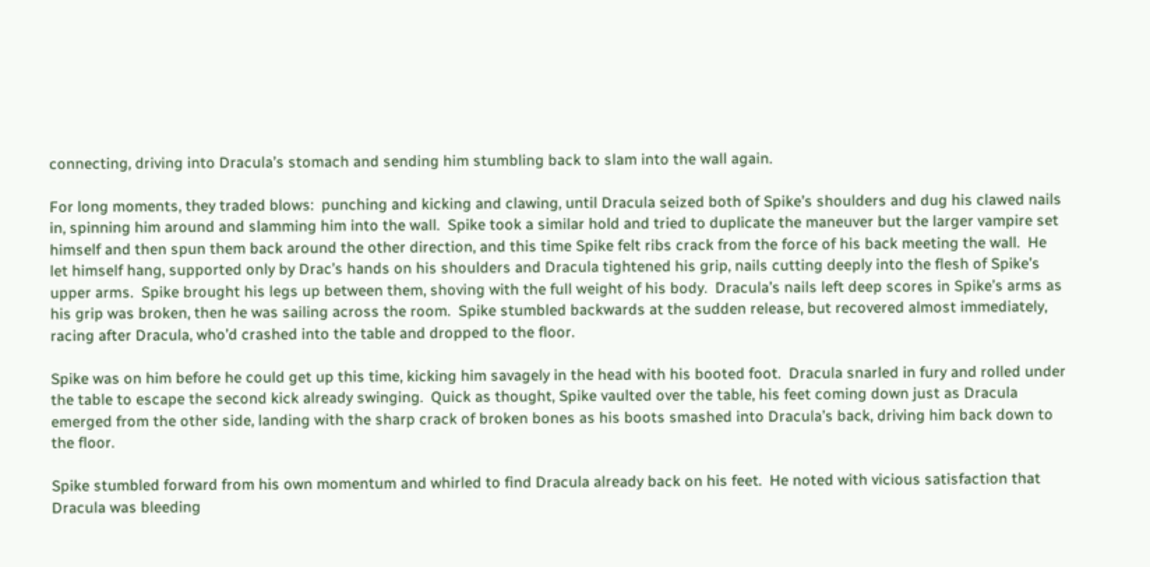connecting, driving into Dracula’s stomach and sending him stumbling back to slam into the wall again.

For long moments, they traded blows:  punching and kicking and clawing, until Dracula seized both of Spike’s shoulders and dug his clawed nails in, spinning him around and slamming him into the wall.  Spike took a similar hold and tried to duplicate the maneuver but the larger vampire set himself and then spun them back around the other direction, and this time Spike felt ribs crack from the force of his back meeting the wall.  He let himself hang, supported only by Drac’s hands on his shoulders and Dracula tightened his grip, nails cutting deeply into the flesh of Spike’s upper arms.  Spike brought his legs up between them, shoving with the full weight of his body.  Dracula’s nails left deep scores in Spike’s arms as his grip was broken, then he was sailing across the room.  Spike stumbled backwards at the sudden release, but recovered almost immediately, racing after Dracula, who’d crashed into the table and dropped to the floor.

Spike was on him before he could get up this time, kicking him savagely in the head with his booted foot.  Dracula snarled in fury and rolled under the table to escape the second kick already swinging.  Quick as thought, Spike vaulted over the table, his feet coming down just as Dracula emerged from the other side, landing with the sharp crack of broken bones as his boots smashed into Dracula’s back, driving him back down to the floor.

Spike stumbled forward from his own momentum and whirled to find Dracula already back on his feet.  He noted with vicious satisfaction that Dracula was bleeding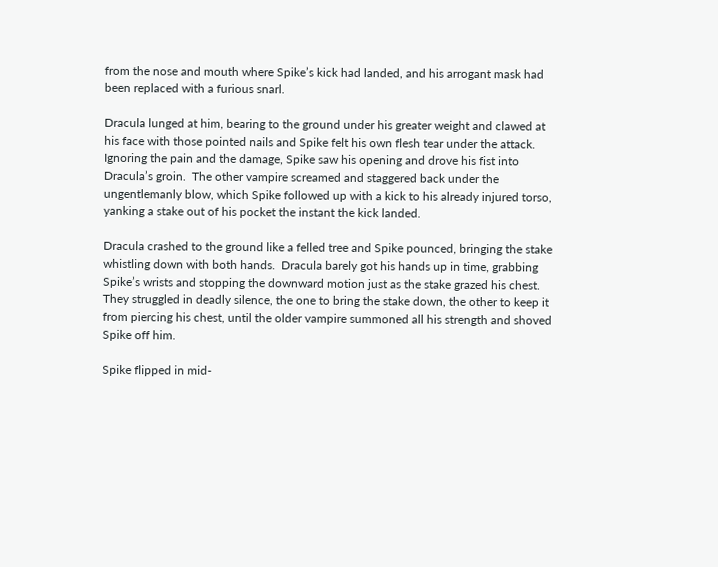from the nose and mouth where Spike’s kick had landed, and his arrogant mask had been replaced with a furious snarl.

Dracula lunged at him, bearing to the ground under his greater weight and clawed at his face with those pointed nails and Spike felt his own flesh tear under the attack.  Ignoring the pain and the damage, Spike saw his opening and drove his fist into Dracula’s groin.  The other vampire screamed and staggered back under the ungentlemanly blow, which Spike followed up with a kick to his already injured torso, yanking a stake out of his pocket the instant the kick landed.

Dracula crashed to the ground like a felled tree and Spike pounced, bringing the stake whistling down with both hands.  Dracula barely got his hands up in time, grabbing Spike’s wrists and stopping the downward motion just as the stake grazed his chest.  They struggled in deadly silence, the one to bring the stake down, the other to keep it from piercing his chest, until the older vampire summoned all his strength and shoved Spike off him.

Spike flipped in mid-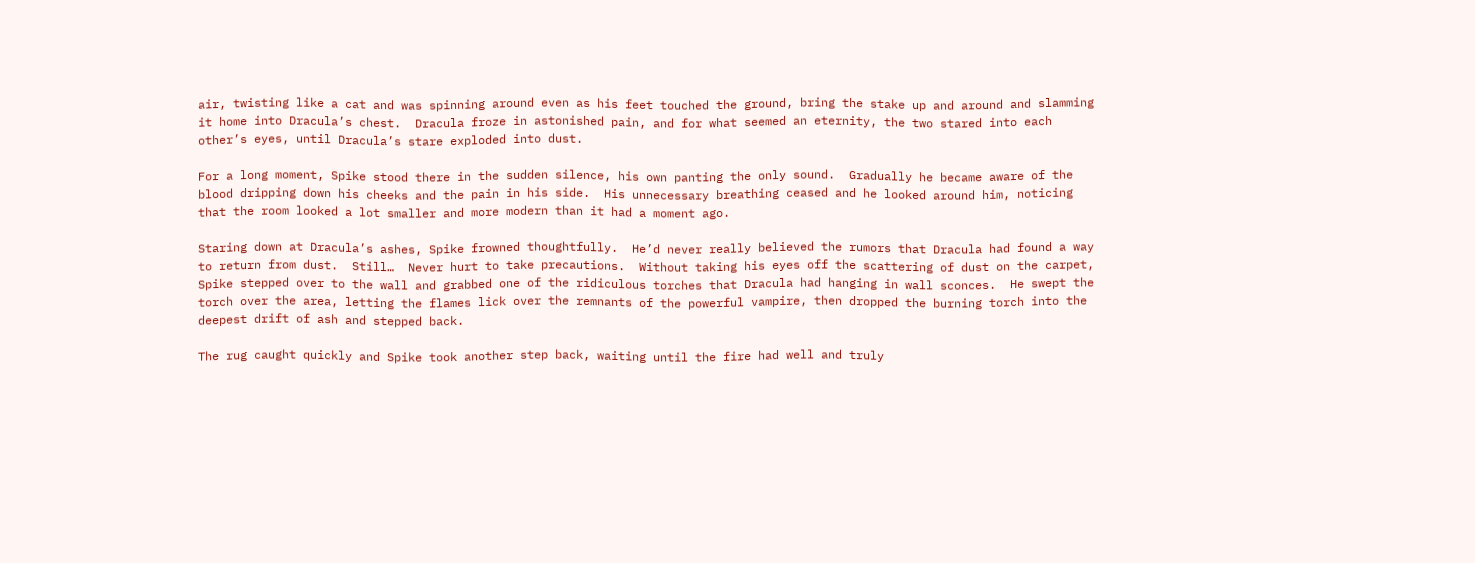air, twisting like a cat and was spinning around even as his feet touched the ground, bring the stake up and around and slamming it home into Dracula’s chest.  Dracula froze in astonished pain, and for what seemed an eternity, the two stared into each other’s eyes, until Dracula’s stare exploded into dust.

For a long moment, Spike stood there in the sudden silence, his own panting the only sound.  Gradually he became aware of the blood dripping down his cheeks and the pain in his side.  His unnecessary breathing ceased and he looked around him, noticing that the room looked a lot smaller and more modern than it had a moment ago.

Staring down at Dracula’s ashes, Spike frowned thoughtfully.  He’d never really believed the rumors that Dracula had found a way to return from dust.  Still…  Never hurt to take precautions.  Without taking his eyes off the scattering of dust on the carpet, Spike stepped over to the wall and grabbed one of the ridiculous torches that Dracula had hanging in wall sconces.  He swept the torch over the area, letting the flames lick over the remnants of the powerful vampire, then dropped the burning torch into the deepest drift of ash and stepped back.

The rug caught quickly and Spike took another step back, waiting until the fire had well and truly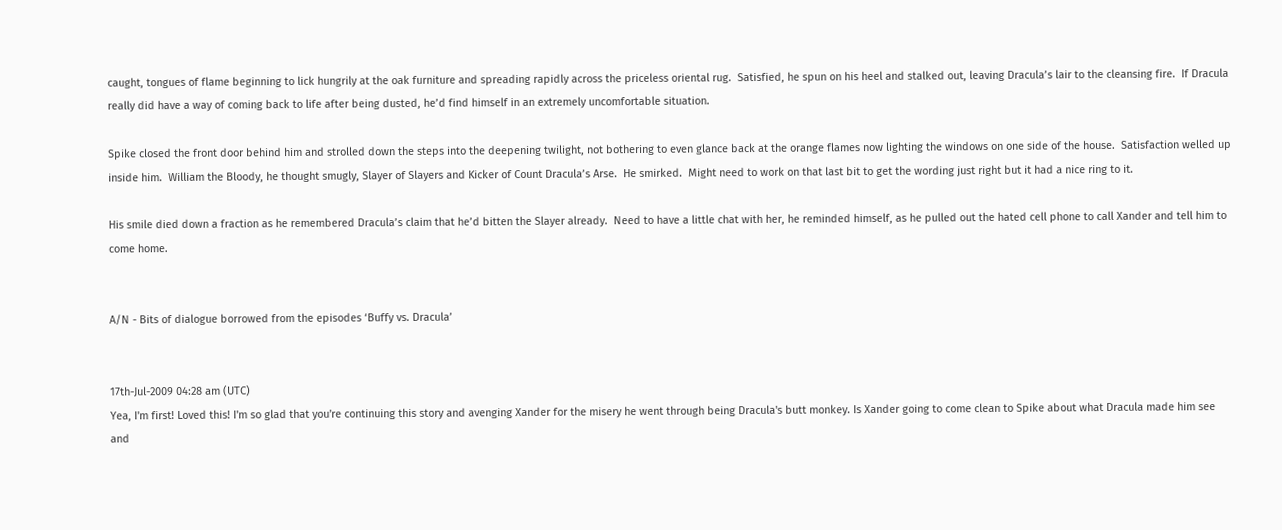caught, tongues of flame beginning to lick hungrily at the oak furniture and spreading rapidly across the priceless oriental rug.  Satisfied, he spun on his heel and stalked out, leaving Dracula’s lair to the cleansing fire.  If Dracula really did have a way of coming back to life after being dusted, he’d find himself in an extremely uncomfortable situation.

Spike closed the front door behind him and strolled down the steps into the deepening twilight, not bothering to even glance back at the orange flames now lighting the windows on one side of the house.  Satisfaction welled up inside him.  William the Bloody, he thought smugly, Slayer of Slayers and Kicker of Count Dracula’s Arse.  He smirked.  Might need to work on that last bit to get the wording just right but it had a nice ring to it.

His smile died down a fraction as he remembered Dracula’s claim that he’d bitten the Slayer already.  Need to have a little chat with her, he reminded himself, as he pulled out the hated cell phone to call Xander and tell him to come home.


A/N - Bits of dialogue borrowed from the episodes ‘Buffy vs. Dracula’


17th-Jul-2009 04:28 am (UTC)
Yea, I'm first! Loved this! I'm so glad that you're continuing this story and avenging Xander for the misery he went through being Dracula's butt monkey. Is Xander going to come clean to Spike about what Dracula made him see and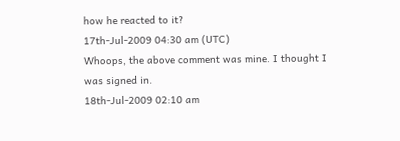how he reacted to it?
17th-Jul-2009 04:30 am (UTC)
Whoops, the above comment was mine. I thought I was signed in.
18th-Jul-2009 02:10 am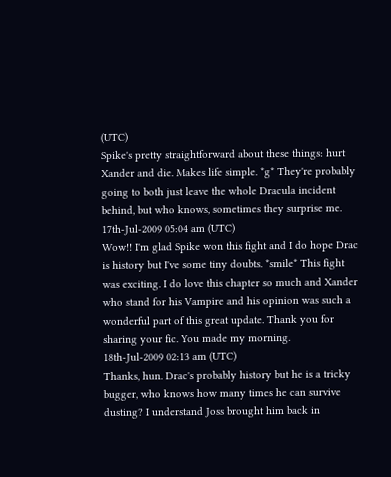(UTC)
Spike's pretty straightforward about these things: hurt Xander and die. Makes life simple. *g* They're probably going to both just leave the whole Dracula incident behind, but who knows, sometimes they surprise me.
17th-Jul-2009 05:04 am (UTC)
Wow!! I'm glad Spike won this fight and I do hope Drac is history but I've some tiny doubts. *smile* This fight was exciting. I do love this chapter so much and Xander who stand for his Vampire and his opinion was such a wonderful part of this great update. Thank you for sharing your fic. You made my morning.
18th-Jul-2009 02:13 am (UTC)
Thanks, hun. Drac's probably history but he is a tricky bugger, who knows how many times he can survive dusting? I understand Joss brought him back in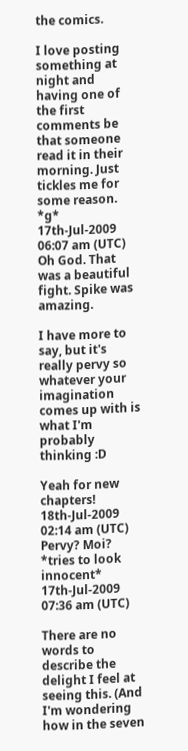the comics.

I love posting something at night and having one of the first comments be that someone read it in their morning. Just tickles me for some reason. *g*
17th-Jul-2009 06:07 am (UTC)
Oh God. That was a beautiful fight. Spike was amazing.

I have more to say, but it's really pervy so whatever your imagination comes up with is what I'm probably thinking :D

Yeah for new chapters!
18th-Jul-2009 02:14 am (UTC)
Pervy? Moi? *tries to look innocent*
17th-Jul-2009 07:36 am (UTC)

There are no words to describe the delight I feel at seeing this. (And I'm wondering how in the seven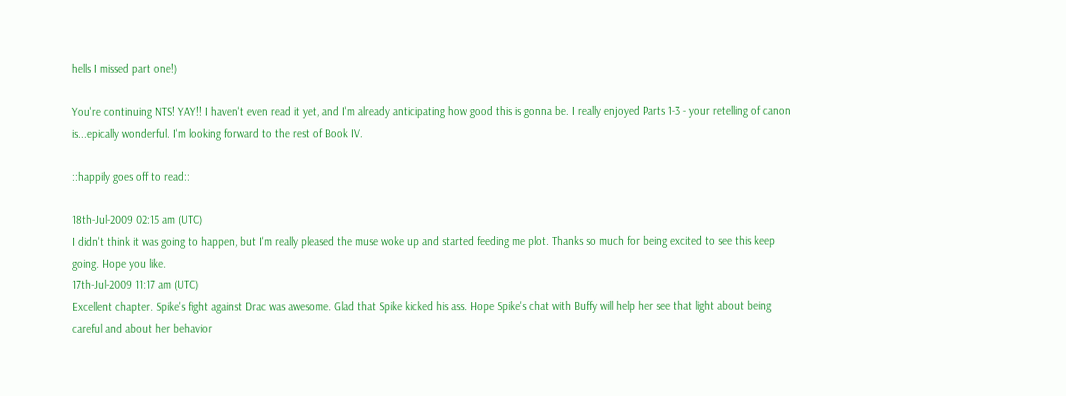hells I missed part one!)

You're continuing NTS! YAY!! I haven't even read it yet, and I'm already anticipating how good this is gonna be. I really enjoyed Parts 1-3 - your retelling of canon is...epically wonderful. I'm looking forward to the rest of Book IV.

::happily goes off to read::

18th-Jul-2009 02:15 am (UTC)
I didn't think it was going to happen, but I'm really pleased the muse woke up and started feeding me plot. Thanks so much for being excited to see this keep going. Hope you like.
17th-Jul-2009 11:17 am (UTC)
Excellent chapter. Spike's fight against Drac was awesome. Glad that Spike kicked his ass. Hope Spike's chat with Buffy will help her see that light about being careful and about her behavior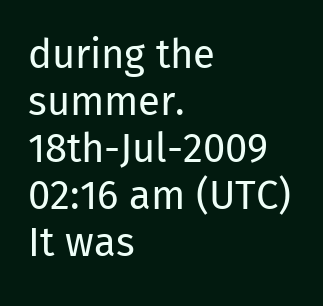during the summer.
18th-Jul-2009 02:16 am (UTC)
It was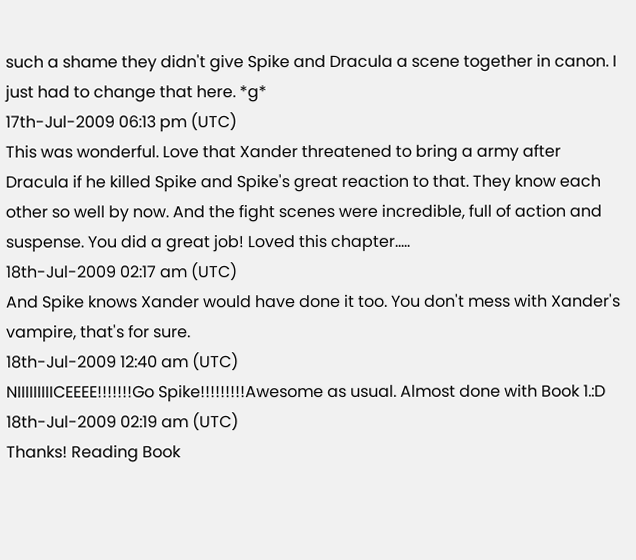such a shame they didn't give Spike and Dracula a scene together in canon. I just had to change that here. *g*
17th-Jul-2009 06:13 pm (UTC)
This was wonderful. Love that Xander threatened to bring a army after Dracula if he killed Spike and Spike's great reaction to that. They know each other so well by now. And the fight scenes were incredible, full of action and suspense. You did a great job! Loved this chapter.....
18th-Jul-2009 02:17 am (UTC)
And Spike knows Xander would have done it too. You don't mess with Xander's vampire, that's for sure.
18th-Jul-2009 12:40 am (UTC)
NIIIIIIIIICEEEE!!!!!!!Go Spike!!!!!!!!!Awesome as usual. Almost done with Book 1.:D
18th-Jul-2009 02:19 am (UTC)
Thanks! Reading Book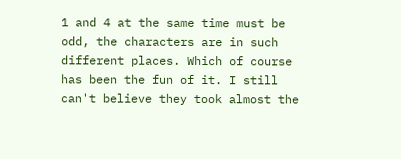1 and 4 at the same time must be odd, the characters are in such different places. Which of course has been the fun of it. I still can't believe they took almost the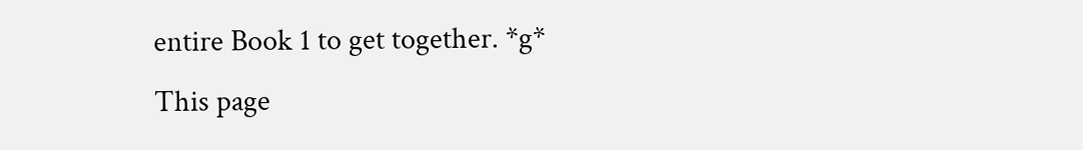entire Book 1 to get together. *g*
This page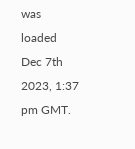was loaded Dec 7th 2023, 1:37 pm GMT.